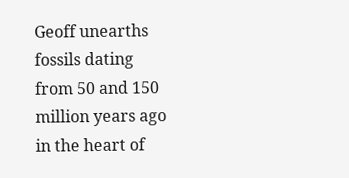Geoff unearths fossils dating from 50 and 150 million years ago in the heart of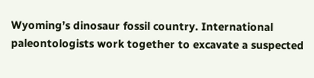Wyoming’s dinosaur fossil country. International paleontologists work together to excavate a suspected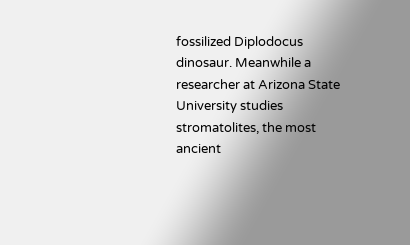fossilized Diplodocus dinosaur. Meanwhile a researcher at Arizona State University studies stromatolites, the most ancient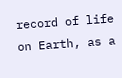record of life on Earth, as a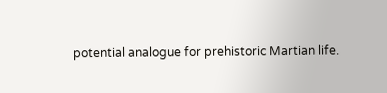potential analogue for prehistoric Martian life.